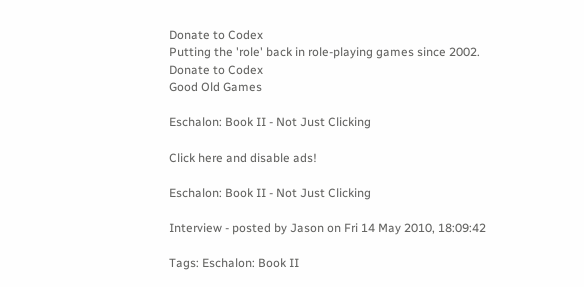Donate to Codex
Putting the 'role' back in role-playing games since 2002.
Donate to Codex
Good Old Games

Eschalon: Book II - Not Just Clicking

Click here and disable ads!

Eschalon: Book II - Not Just Clicking

Interview - posted by Jason on Fri 14 May 2010, 18:09:42

Tags: Eschalon: Book II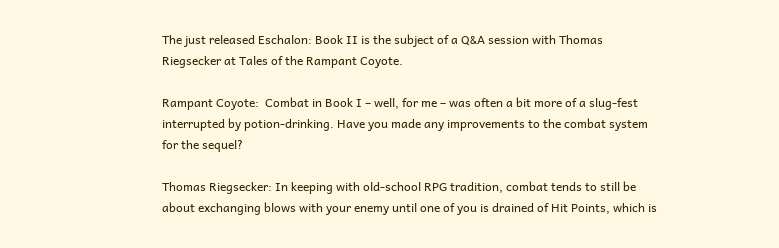The just released Eschalon: Book II is the subject of a Q&A session with Thomas Riegsecker at Tales of the Rampant Coyote.

Rampant Coyote:  Combat in Book I – well, for me – was often a bit more of a slug-fest interrupted by potion-drinking. Have you made any improvements to the combat system for the sequel?

Thomas Riegsecker: In keeping with old-school RPG tradition, combat tends to still be about exchanging blows with your enemy until one of you is drained of Hit Points, which is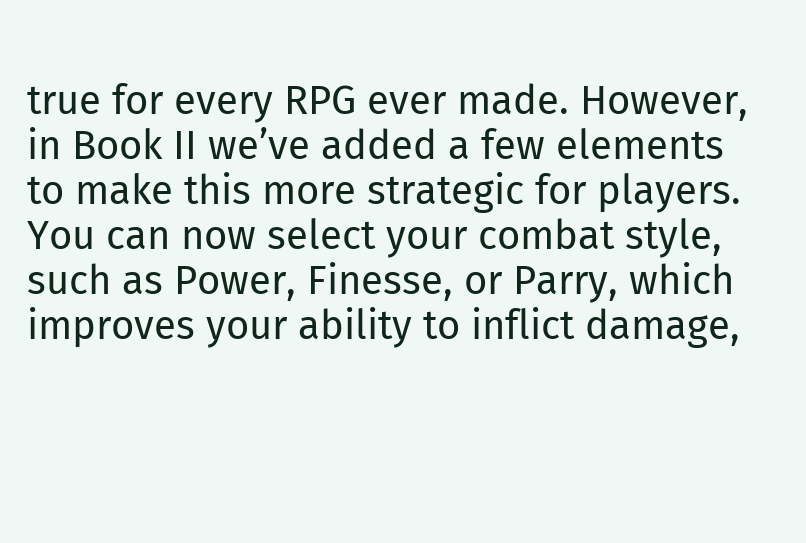true for every RPG ever made. However, in Book II we’ve added a few elements to make this more strategic for players. You can now select your combat style, such as Power, Finesse, or Parry, which improves your ability to inflict damage,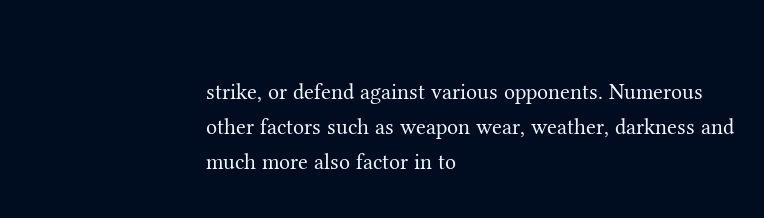strike, or defend against various opponents. Numerous other factors such as weapon wear, weather, darkness and much more also factor in to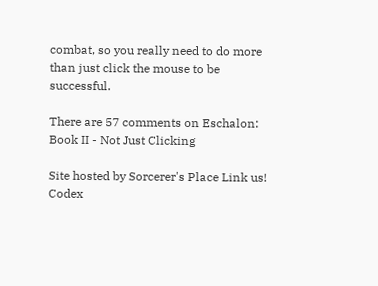combat, so you really need to do more than just click the mouse to be successful.

There are 57 comments on Eschalon: Book II - Not Just Clicking

Site hosted by Sorcerer's Place Link us!
Codex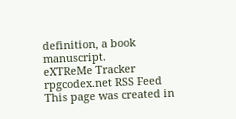definition, a book manuscript.
eXTReMe Tracker
rpgcodex.net RSS Feed
This page was created in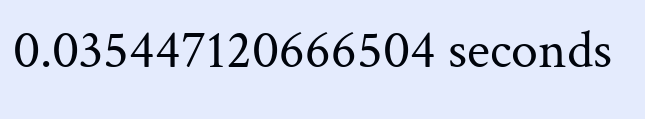0.035447120666504 seconds